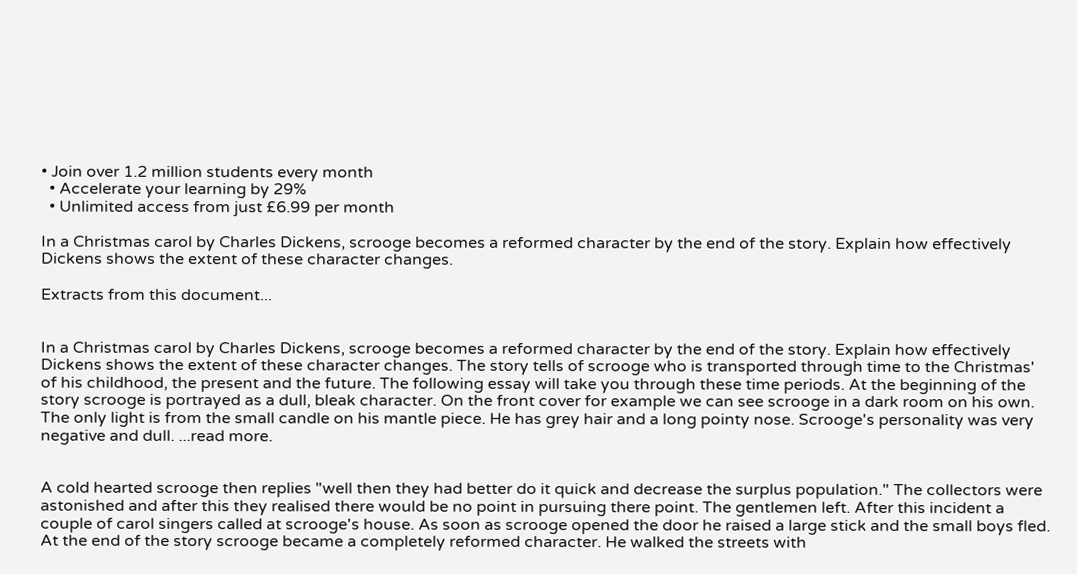• Join over 1.2 million students every month
  • Accelerate your learning by 29%
  • Unlimited access from just £6.99 per month

In a Christmas carol by Charles Dickens, scrooge becomes a reformed character by the end of the story. Explain how effectively Dickens shows the extent of these character changes.

Extracts from this document...


In a Christmas carol by Charles Dickens, scrooge becomes a reformed character by the end of the story. Explain how effectively Dickens shows the extent of these character changes. The story tells of scrooge who is transported through time to the Christmas' of his childhood, the present and the future. The following essay will take you through these time periods. At the beginning of the story scrooge is portrayed as a dull, bleak character. On the front cover for example we can see scrooge in a dark room on his own. The only light is from the small candle on his mantle piece. He has grey hair and a long pointy nose. Scrooge's personality was very negative and dull. ...read more.


A cold hearted scrooge then replies "well then they had better do it quick and decrease the surplus population." The collectors were astonished and after this they realised there would be no point in pursuing there point. The gentlemen left. After this incident a couple of carol singers called at scrooge's house. As soon as scrooge opened the door he raised a large stick and the small boys fled. At the end of the story scrooge became a completely reformed character. He walked the streets with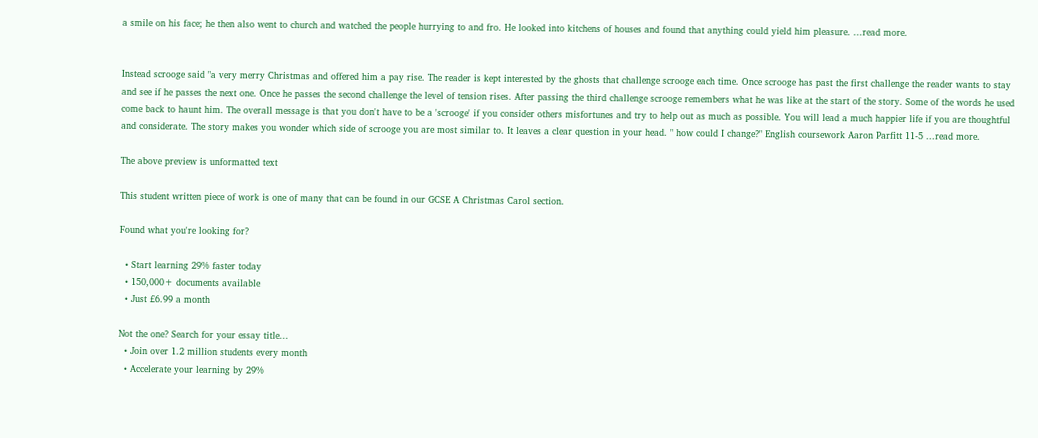a smile on his face; he then also went to church and watched the people hurrying to and fro. He looked into kitchens of houses and found that anything could yield him pleasure. ...read more.


Instead scrooge said "a very merry Christmas and offered him a pay rise. The reader is kept interested by the ghosts that challenge scrooge each time. Once scrooge has past the first challenge the reader wants to stay and see if he passes the next one. Once he passes the second challenge the level of tension rises. After passing the third challenge scrooge remembers what he was like at the start of the story. Some of the words he used come back to haunt him. The overall message is that you don't have to be a 'scrooge' if you consider others misfortunes and try to help out as much as possible. You will lead a much happier life if you are thoughtful and considerate. The story makes you wonder which side of scrooge you are most similar to. It leaves a clear question in your head. " how could I change?" English coursework Aaron Parfitt 11-5 ...read more.

The above preview is unformatted text

This student written piece of work is one of many that can be found in our GCSE A Christmas Carol section.

Found what you're looking for?

  • Start learning 29% faster today
  • 150,000+ documents available
  • Just £6.99 a month

Not the one? Search for your essay title...
  • Join over 1.2 million students every month
  • Accelerate your learning by 29%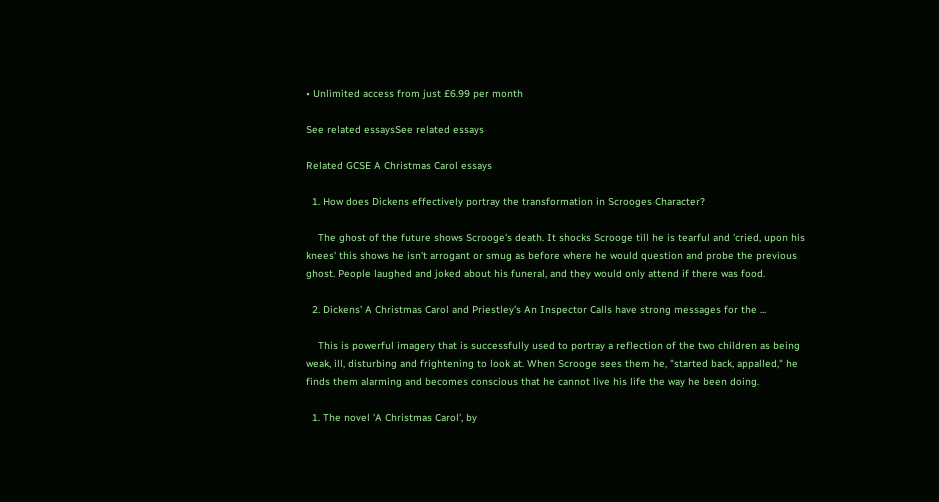• Unlimited access from just £6.99 per month

See related essaysSee related essays

Related GCSE A Christmas Carol essays

  1. How does Dickens effectively portray the transformation in Scrooges Character?

    The ghost of the future shows Scrooge's death. It shocks Scrooge till he is tearful and 'cried, upon his knees' this shows he isn't arrogant or smug as before where he would question and probe the previous ghost. People laughed and joked about his funeral, and they would only attend if there was food.

  2. Dickens’ A Christmas Carol and Priestley’s An Inspector Calls have strong messages for the ...

    This is powerful imagery that is successfully used to portray a reflection of the two children as being weak, ill, disturbing and frightening to look at. When Scrooge sees them he, "started back, appalled," he finds them alarming and becomes conscious that he cannot live his life the way he been doing.

  1. The novel 'A Christmas Carol', by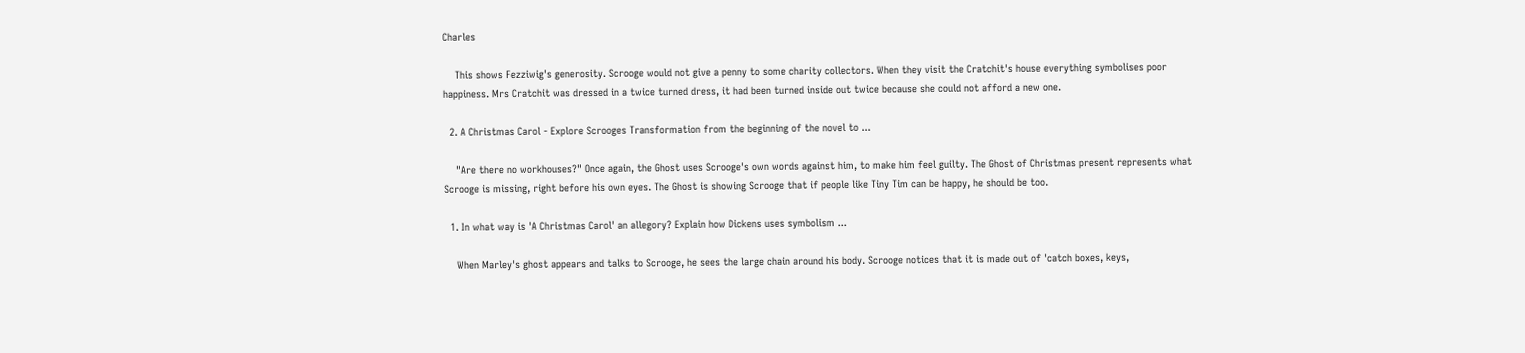Charles

    This shows Fezziwig's generosity. Scrooge would not give a penny to some charity collectors. When they visit the Cratchit's house everything symbolises poor happiness. Mrs Cratchit was dressed in a twice turned dress, it had been turned inside out twice because she could not afford a new one.

  2. A Christmas Carol - Explore Scrooges Transformation from the beginning of the novel to ...

    "Are there no workhouses?" Once again, the Ghost uses Scrooge's own words against him, to make him feel guilty. The Ghost of Christmas present represents what Scrooge is missing, right before his own eyes. The Ghost is showing Scrooge that if people like Tiny Tim can be happy, he should be too.

  1. In what way is 'A Christmas Carol' an allegory? Explain how Dickens uses symbolism ...

    When Marley's ghost appears and talks to Scrooge, he sees the large chain around his body. Scrooge notices that it is made out of 'catch boxes, keys,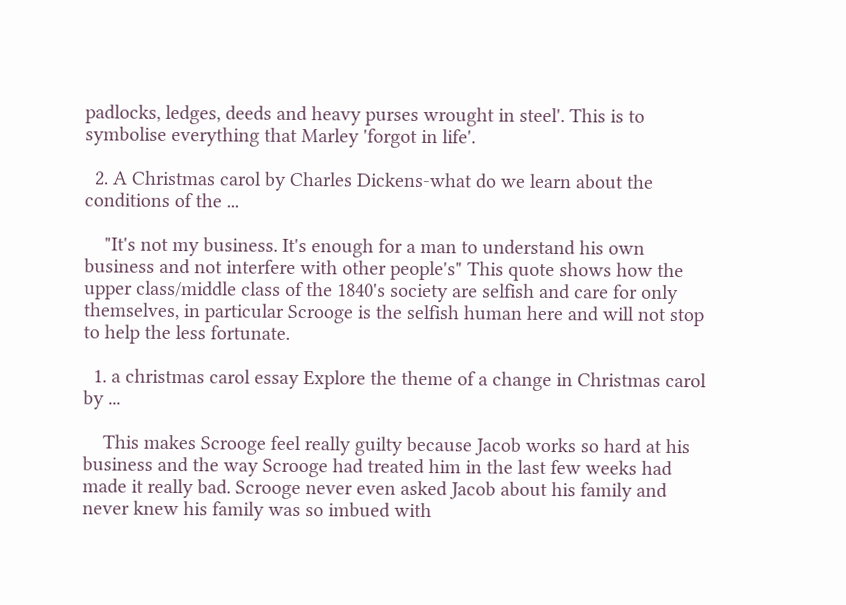padlocks, ledges, deeds and heavy purses wrought in steel'. This is to symbolise everything that Marley 'forgot in life'.

  2. A Christmas carol by Charles Dickens-what do we learn about the conditions of the ...

    "It's not my business. It's enough for a man to understand his own business and not interfere with other people's" This quote shows how the upper class/middle class of the 1840's society are selfish and care for only themselves, in particular Scrooge is the selfish human here and will not stop to help the less fortunate.

  1. a christmas carol essay Explore the theme of a change in Christmas carol by ...

    This makes Scrooge feel really guilty because Jacob works so hard at his business and the way Scrooge had treated him in the last few weeks had made it really bad. Scrooge never even asked Jacob about his family and never knew his family was so imbued with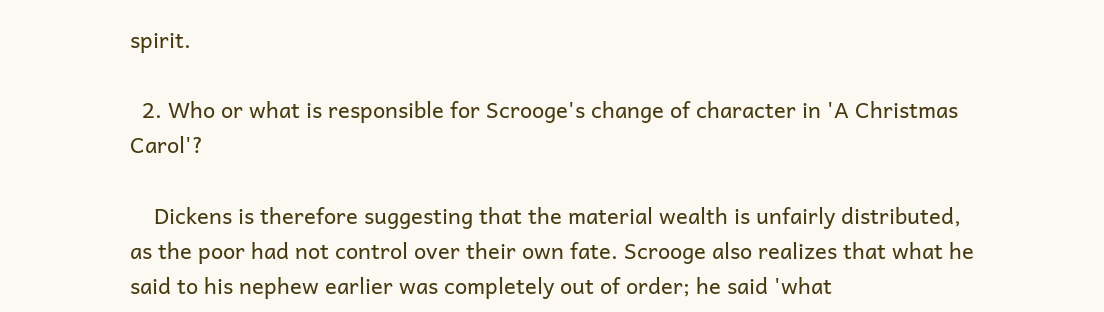spirit.

  2. Who or what is responsible for Scrooge's change of character in 'A Christmas Carol'?

    Dickens is therefore suggesting that the material wealth is unfairly distributed, as the poor had not control over their own fate. Scrooge also realizes that what he said to his nephew earlier was completely out of order; he said 'what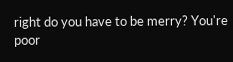right do you have to be merry? You're poor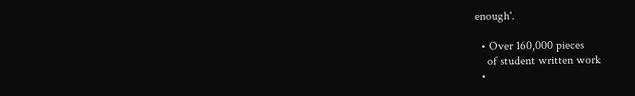enough'.

  • Over 160,000 pieces
    of student written work
  •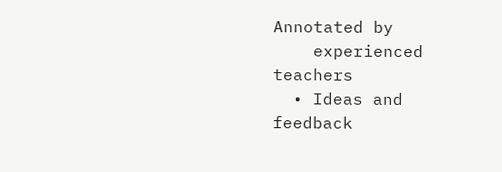Annotated by
    experienced teachers
  • Ideas and feedback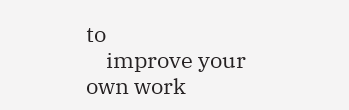to
    improve your own work